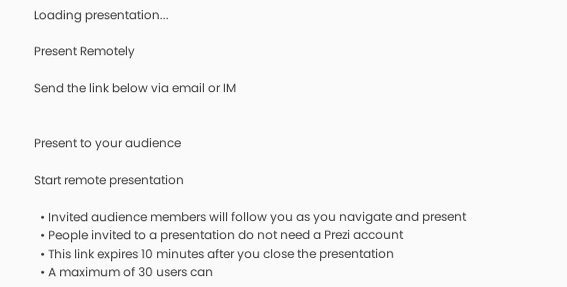Loading presentation...

Present Remotely

Send the link below via email or IM


Present to your audience

Start remote presentation

  • Invited audience members will follow you as you navigate and present
  • People invited to a presentation do not need a Prezi account
  • This link expires 10 minutes after you close the presentation
  • A maximum of 30 users can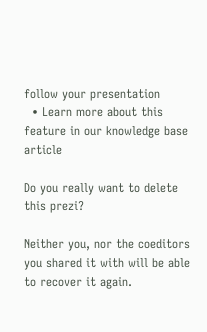follow your presentation
  • Learn more about this feature in our knowledge base article

Do you really want to delete this prezi?

Neither you, nor the coeditors you shared it with will be able to recover it again.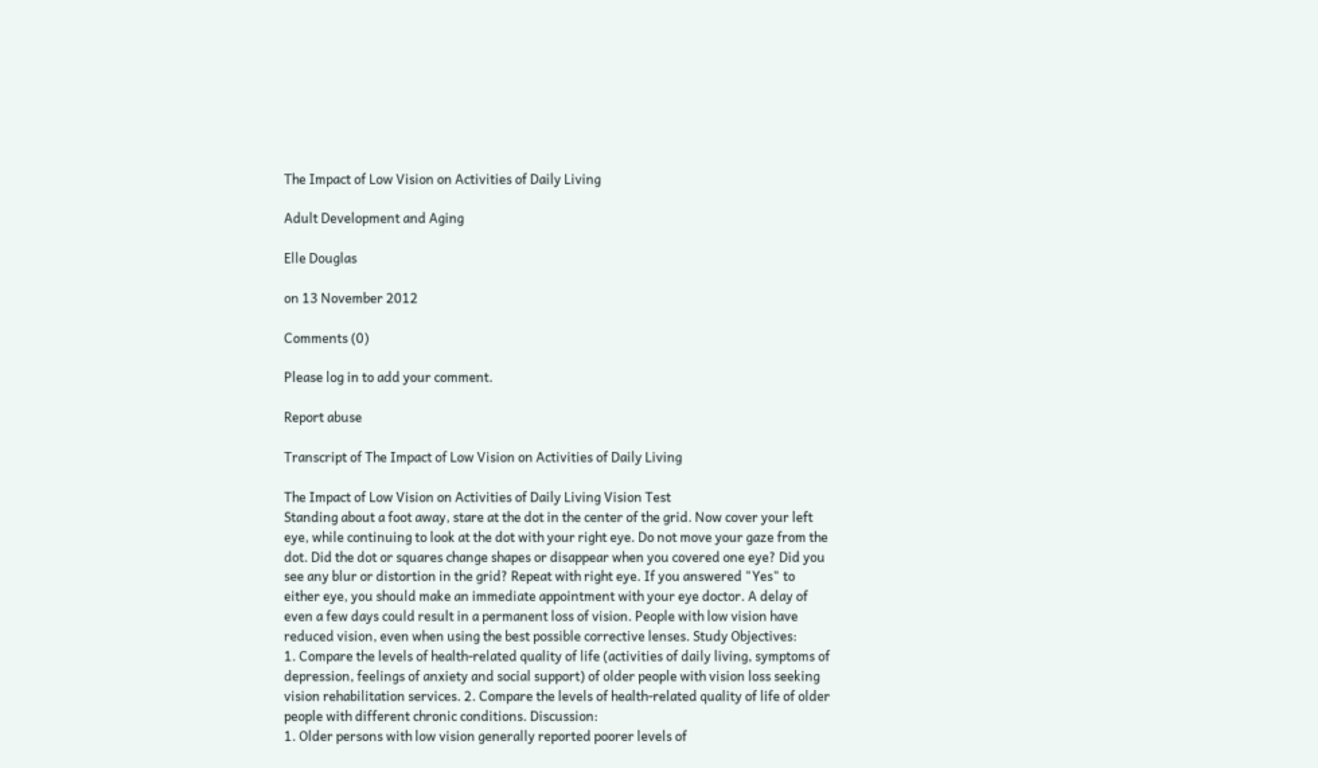The Impact of Low Vision on Activities of Daily Living

Adult Development and Aging

Elle Douglas

on 13 November 2012

Comments (0)

Please log in to add your comment.

Report abuse

Transcript of The Impact of Low Vision on Activities of Daily Living

The Impact of Low Vision on Activities of Daily Living Vision Test
Standing about a foot away, stare at the dot in the center of the grid. Now cover your left eye, while continuing to look at the dot with your right eye. Do not move your gaze from the dot. Did the dot or squares change shapes or disappear when you covered one eye? Did you see any blur or distortion in the grid? Repeat with right eye. If you answered "Yes" to either eye, you should make an immediate appointment with your eye doctor. A delay of even a few days could result in a permanent loss of vision. People with low vision have reduced vision, even when using the best possible corrective lenses. Study Objectives:
1. Compare the levels of health-related quality of life (activities of daily living, symptoms of depression, feelings of anxiety and social support) of older people with vision loss seeking vision rehabilitation services. 2. Compare the levels of health-related quality of life of older people with different chronic conditions. Discussion:
1. Older persons with low vision generally reported poorer levels of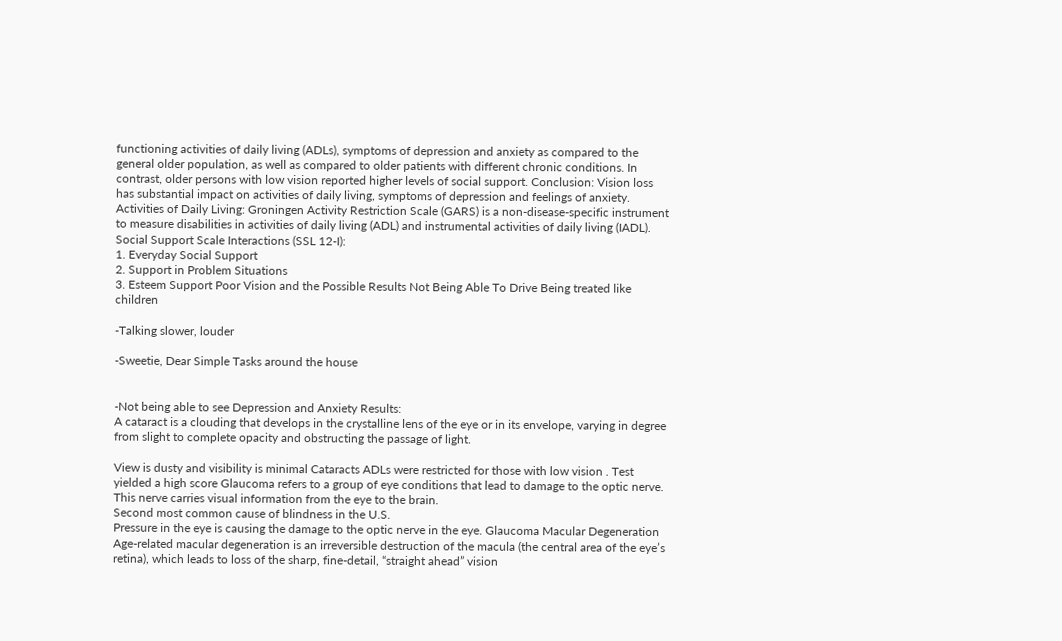functioning activities of daily living (ADLs), symptoms of depression and anxiety as compared to the general older population, as well as compared to older patients with different chronic conditions. In contrast, older persons with low vision reported higher levels of social support. Conclusion: Vision loss has substantial impact on activities of daily living, symptoms of depression and feelings of anxiety. Activities of Daily Living: Groningen Activity Restriction Scale (GARS) is a non-disease-specific instrument to measure disabilities in activities of daily living (ADL) and instrumental activities of daily living (IADL). Social Support Scale Interactions (SSL 12-I):
1. Everyday Social Support
2. Support in Problem Situations
3. Esteem Support Poor Vision and the Possible Results Not Being Able To Drive Being treated like children

-Talking slower, louder

-Sweetie, Dear Simple Tasks around the house


-Not being able to see Depression and Anxiety Results:
A cataract is a clouding that develops in the crystalline lens of the eye or in its envelope, varying in degree from slight to complete opacity and obstructing the passage of light.

View is dusty and visibility is minimal Cataracts ADLs were restricted for those with low vision . Test yielded a high score Glaucoma refers to a group of eye conditions that lead to damage to the optic nerve. This nerve carries visual information from the eye to the brain.
Second most common cause of blindness in the U.S.
Pressure in the eye is causing the damage to the optic nerve in the eye. Glaucoma Macular Degeneration Age-related macular degeneration is an irreversible destruction of the macula (the central area of the eye’s retina), which leads to loss of the sharp, fine-detail, “straight ahead” vision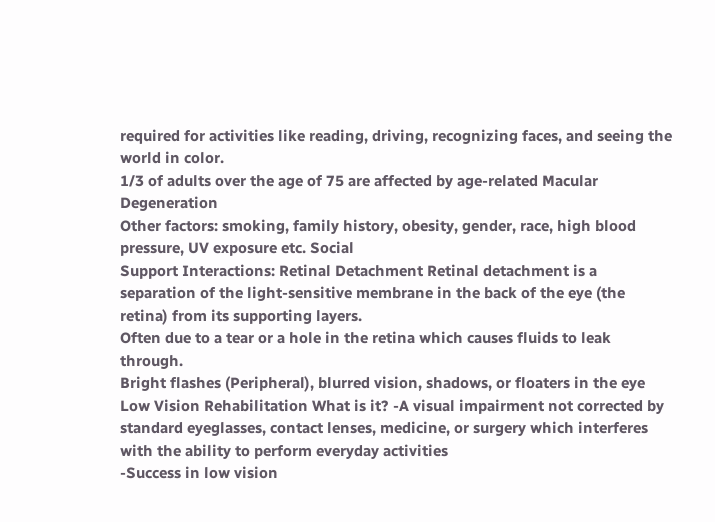required for activities like reading, driving, recognizing faces, and seeing the world in color.
1/3 of adults over the age of 75 are affected by age-related Macular Degeneration
Other factors: smoking, family history, obesity, gender, race, high blood pressure, UV exposure etc. Social
Support Interactions: Retinal Detachment Retinal detachment is a separation of the light-sensitive membrane in the back of the eye (the retina) from its supporting layers.
Often due to a tear or a hole in the retina which causes fluids to leak through.
Bright flashes (Peripheral), blurred vision, shadows, or floaters in the eye Low Vision Rehabilitation What is it? -A visual impairment not corrected by standard eyeglasses, contact lenses, medicine, or surgery which interferes with the ability to perform everyday activities
-Success in low vision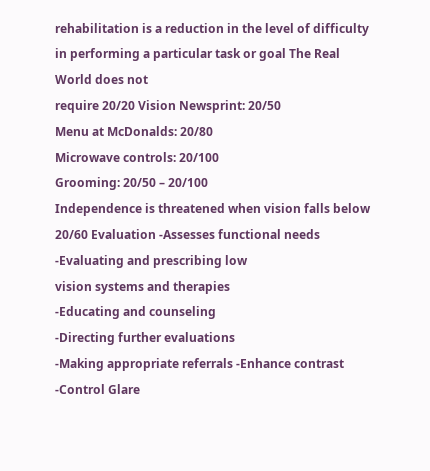rehabilitation is a reduction in the level of difficulty in performing a particular task or goal The Real World does not
require 20/20 Vision Newsprint: 20/50
Menu at McDonalds: 20/80
Microwave controls: 20/100
Grooming: 20/50 – 20/100
Independence is threatened when vision falls below 20/60 Evaluation -Assesses functional needs
-Evaluating and prescribing low
vision systems and therapies
-Educating and counseling
-Directing further evaluations
-Making appropriate referrals -Enhance contrast
-Control Glare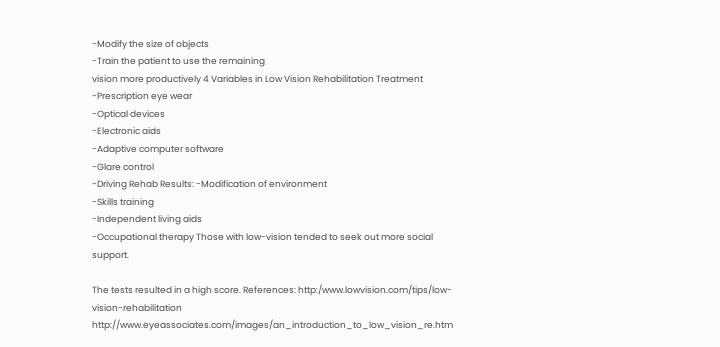-Modify the size of objects
-Train the patient to use the remaining
vision more productively 4 Variables in Low Vision Rehabilitation Treatment -Prescription eye wear
-Optical devices
-Electronic aids
-Adaptive computer software
-Glare control
-Driving Rehab Results: -Modification of environment
-Skills training
-Independent living aids
-Occupational therapy Those with low-vision tended to seek out more social support.

The tests resulted in a high score. References: http:/www.lowvision.com/tips/low-vision-rehabilitation http://www.eyeassociates.com/images/an_introduction_to_low_vision_re.htm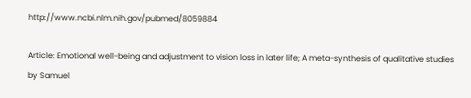http://www.ncbi.nlm.nih.gov/pubmed/8059884

Article: Emotional well-being and adjustment to vision loss in later life; A meta-synthesis of qualitative studies by Samuel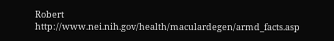Robert http://www.nei.nih.gov/health/maculardegen/armd_facts.asp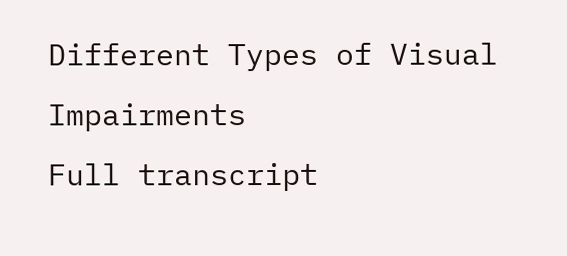Different Types of Visual Impairments
Full transcript